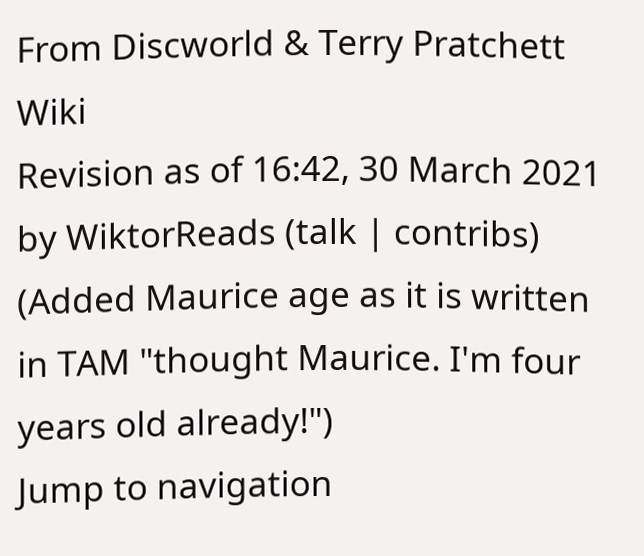From Discworld & Terry Pratchett Wiki
Revision as of 16:42, 30 March 2021 by WiktorReads (talk | contribs) (Added Maurice age as it is written in TAM "thought Maurice. I'm four years old already!")
Jump to navigation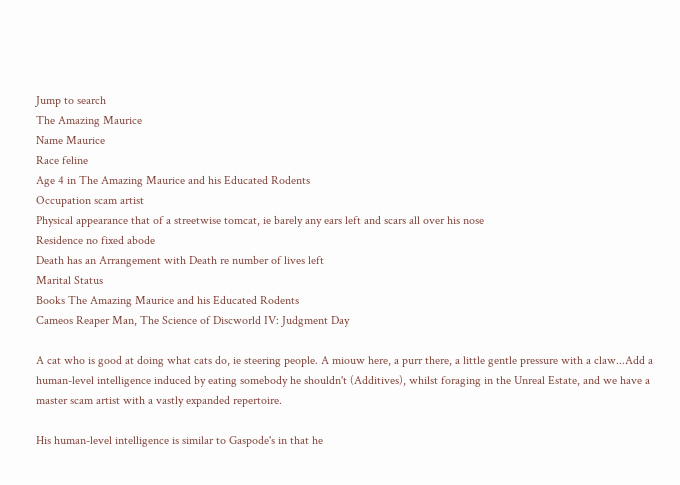Jump to search
The Amazing Maurice
Name Maurice
Race feline
Age 4 in The Amazing Maurice and his Educated Rodents
Occupation scam artist
Physical appearance that of a streetwise tomcat, ie barely any ears left and scars all over his nose
Residence no fixed abode
Death has an Arrangement with Death re number of lives left
Marital Status
Books The Amazing Maurice and his Educated Rodents
Cameos Reaper Man, The Science of Discworld IV: Judgment Day

A cat who is good at doing what cats do, ie steering people. A miouw here, a purr there, a little gentle pressure with a claw...Add a human-level intelligence induced by eating somebody he shouldn't (Additives), whilst foraging in the Unreal Estate, and we have a master scam artist with a vastly expanded repertoire.

His human-level intelligence is similar to Gaspode's in that he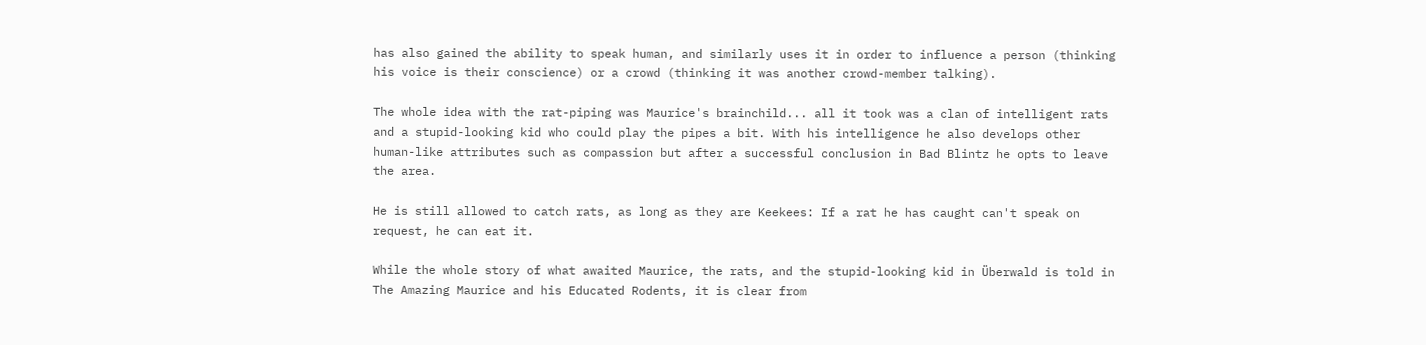has also gained the ability to speak human, and similarly uses it in order to influence a person (thinking his voice is their conscience) or a crowd (thinking it was another crowd-member talking).

The whole idea with the rat-piping was Maurice's brainchild... all it took was a clan of intelligent rats and a stupid-looking kid who could play the pipes a bit. With his intelligence he also develops other human-like attributes such as compassion but after a successful conclusion in Bad Blintz he opts to leave the area.

He is still allowed to catch rats, as long as they are Keekees: If a rat he has caught can't speak on request, he can eat it.

While the whole story of what awaited Maurice, the rats, and the stupid-looking kid in Überwald is told in The Amazing Maurice and his Educated Rodents, it is clear from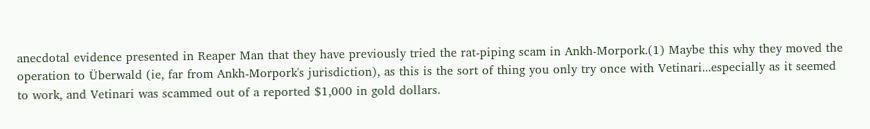anecdotal evidence presented in Reaper Man that they have previously tried the rat-piping scam in Ankh-Morpork.(1) Maybe this why they moved the operation to Überwald (ie, far from Ankh-Morpork's jurisdiction), as this is the sort of thing you only try once with Vetinari...especially as it seemed to work, and Vetinari was scammed out of a reported $1,000 in gold dollars.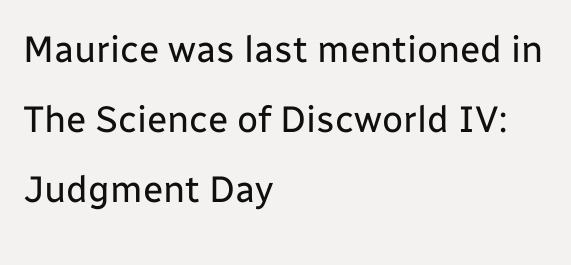Maurice was last mentioned in The Science of Discworld IV: Judgment Day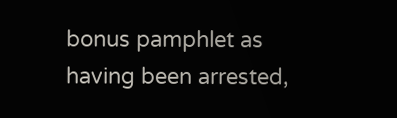bonus pamphlet as having been arrested,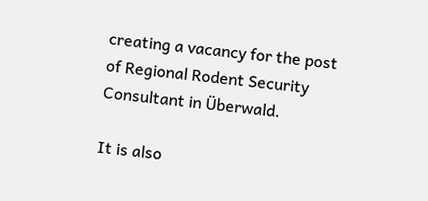creating a vacancy for the post of Regional Rodent Security Consultant in Überwald.

It is also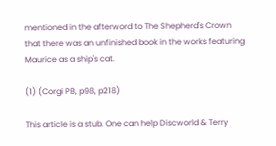mentioned in the afterword to The Shepherd's Crown that there was an unfinished book in the works featuring Maurice as a ship's cat.

(1) (Corgi PB, p98, p218)

This article is a stub. One can help Discworld & Terry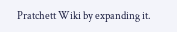Pratchett Wiki by expanding it.